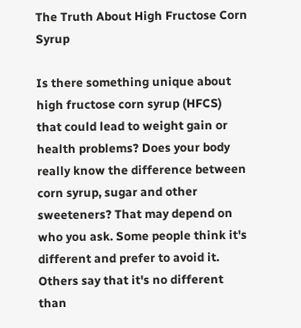The Truth About High Fructose Corn Syrup

Is there something unique about high fructose corn syrup (HFCS) that could lead to weight gain or health problems? Does your body really know the difference between corn syrup, sugar and other sweeteners? That may depend on who you ask. Some people think it's different and prefer to avoid it. Others say that it's no different than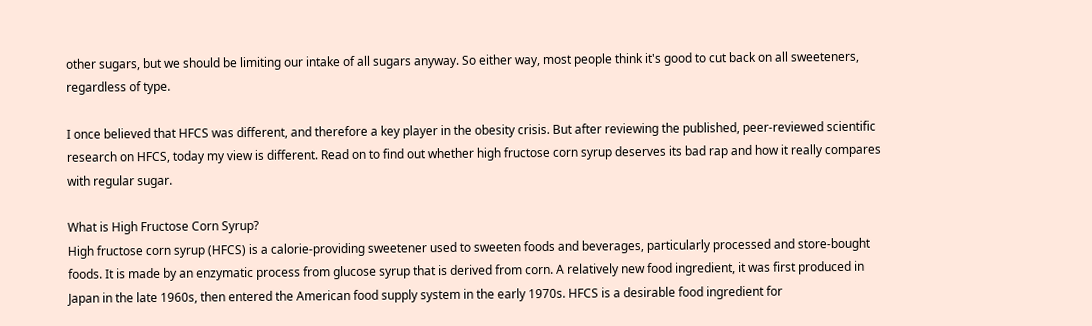other sugars, but we should be limiting our intake of all sugars anyway. So either way, most people think it's good to cut back on all sweeteners, regardless of type.

I once believed that HFCS was different, and therefore a key player in the obesity crisis. But after reviewing the published, peer-reviewed scientific research on HFCS, today my view is different. Read on to find out whether high fructose corn syrup deserves its bad rap and how it really compares with regular sugar.

What is High Fructose Corn Syrup?
High fructose corn syrup (HFCS) is a calorie-providing sweetener used to sweeten foods and beverages, particularly processed and store-bought foods. It is made by an enzymatic process from glucose syrup that is derived from corn. A relatively new food ingredient, it was first produced in Japan in the late 1960s, then entered the American food supply system in the early 1970s. HFCS is a desirable food ingredient for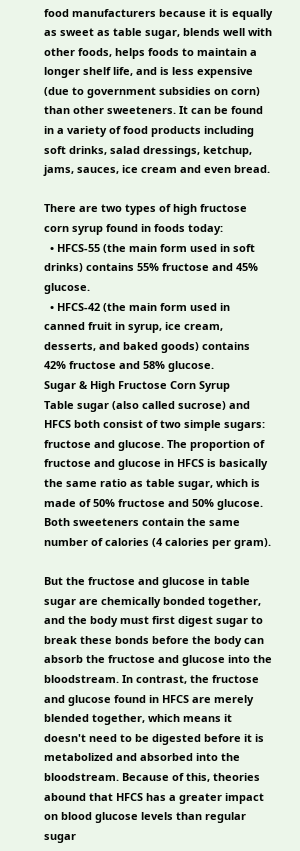food manufacturers because it is equally as sweet as table sugar, blends well with other foods, helps foods to maintain a longer shelf life, and is less expensive (due to government subsidies on corn) than other sweeteners. It can be found in a variety of food products including soft drinks, salad dressings, ketchup, jams, sauces, ice cream and even bread.

There are two types of high fructose corn syrup found in foods today:
  • HFCS-55 (the main form used in soft drinks) contains 55% fructose and 45% glucose.
  • HFCS-42 (the main form used in canned fruit in syrup, ice cream, desserts, and baked goods) contains 42% fructose and 58% glucose.
Sugar & High Fructose Corn Syrup
Table sugar (also called sucrose) and HFCS both consist of two simple sugars: fructose and glucose. The proportion of fructose and glucose in HFCS is basically the same ratio as table sugar, which is made of 50% fructose and 50% glucose. Both sweeteners contain the same number of calories (4 calories per gram).

But the fructose and glucose in table sugar are chemically bonded together, and the body must first digest sugar to break these bonds before the body can absorb the fructose and glucose into the bloodstream. In contrast, the fructose and glucose found in HFCS are merely blended together, which means it doesn't need to be digested before it is metabolized and absorbed into the bloodstream. Because of this, theories abound that HFCS has a greater impact on blood glucose levels than regular sugar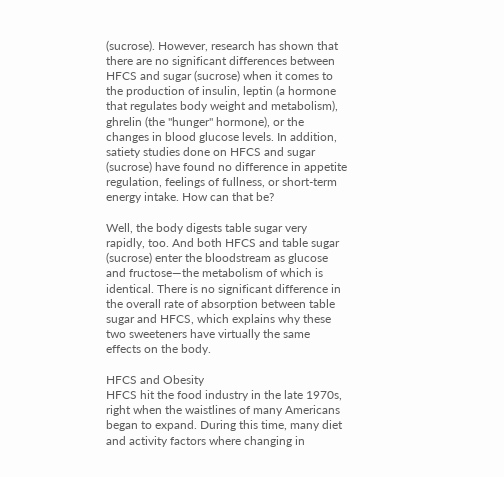(sucrose). However, research has shown that there are no significant differences between HFCS and sugar (sucrose) when it comes to the production of insulin, leptin (a hormone that regulates body weight and metabolism), ghrelin (the "hunger" hormone), or the changes in blood glucose levels. In addition, satiety studies done on HFCS and sugar (sucrose) have found no difference in appetite regulation, feelings of fullness, or short-term energy intake. How can that be?

Well, the body digests table sugar very rapidly, too. And both HFCS and table sugar (sucrose) enter the bloodstream as glucose and fructose—the metabolism of which is identical. There is no significant difference in the overall rate of absorption between table sugar and HFCS, which explains why these two sweeteners have virtually the same effects on the body.

HFCS and Obesity
HFCS hit the food industry in the late 1970s, right when the waistlines of many Americans began to expand. During this time, many diet and activity factors where changing in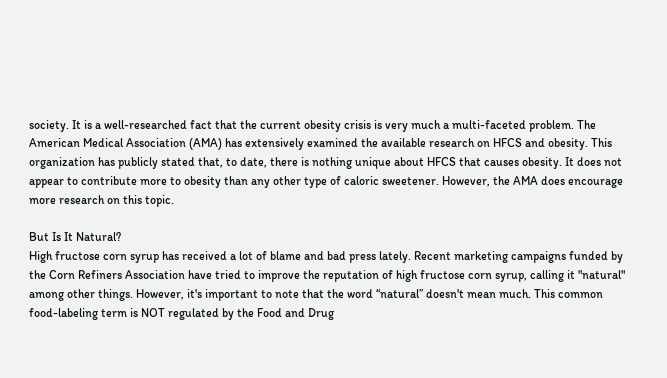society. It is a well-researched fact that the current obesity crisis is very much a multi-faceted problem. The American Medical Association (AMA) has extensively examined the available research on HFCS and obesity. This organization has publicly stated that, to date, there is nothing unique about HFCS that causes obesity. It does not appear to contribute more to obesity than any other type of caloric sweetener. However, the AMA does encourage more research on this topic.

But Is It Natural?
High fructose corn syrup has received a lot of blame and bad press lately. Recent marketing campaigns funded by the Corn Refiners Association have tried to improve the reputation of high fructose corn syrup, calling it "natural" among other things. However, it's important to note that the word “natural” doesn't mean much. This common food-labeling term is NOT regulated by the Food and Drug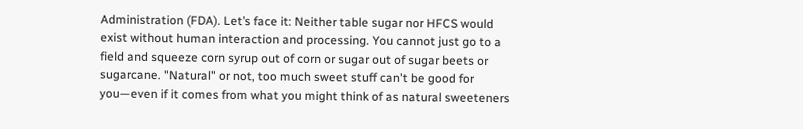Administration (FDA). Let’s face it: Neither table sugar nor HFCS would exist without human interaction and processing. You cannot just go to a field and squeeze corn syrup out of corn or sugar out of sugar beets or sugarcane. "Natural" or not, too much sweet stuff can't be good for you—even if it comes from what you might think of as natural sweeteners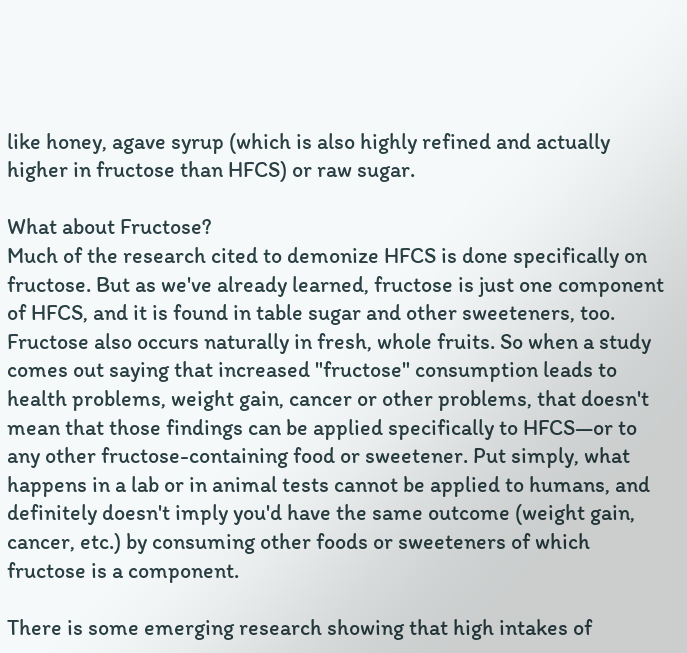like honey, agave syrup (which is also highly refined and actually higher in fructose than HFCS) or raw sugar.

What about Fructose?
Much of the research cited to demonize HFCS is done specifically on fructose. But as we've already learned, fructose is just one component of HFCS, and it is found in table sugar and other sweeteners, too. Fructose also occurs naturally in fresh, whole fruits. So when a study comes out saying that increased "fructose" consumption leads to health problems, weight gain, cancer or other problems, that doesn't mean that those findings can be applied specifically to HFCS—or to any other fructose-containing food or sweetener. Put simply, what happens in a lab or in animal tests cannot be applied to humans, and definitely doesn't imply you'd have the same outcome (weight gain, cancer, etc.) by consuming other foods or sweeteners of which fructose is a component.

There is some emerging research showing that high intakes of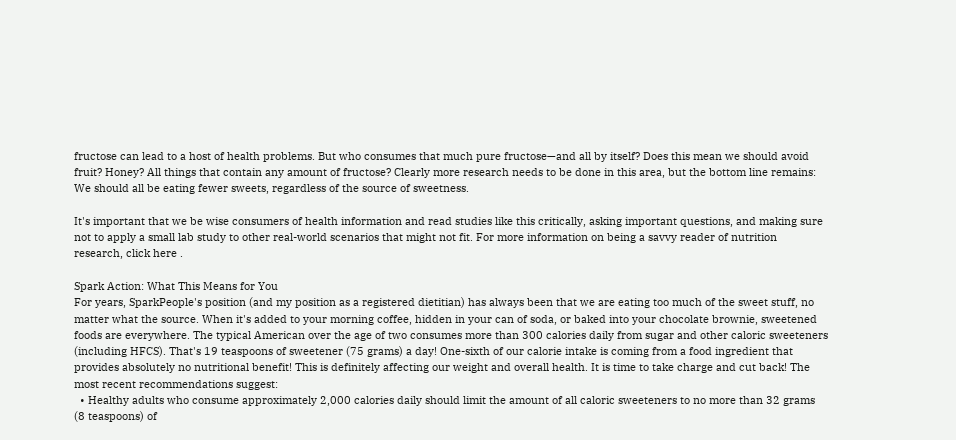fructose can lead to a host of health problems. But who consumes that much pure fructose—and all by itself? Does this mean we should avoid fruit? Honey? All things that contain any amount of fructose? Clearly more research needs to be done in this area, but the bottom line remains: We should all be eating fewer sweets, regardless of the source of sweetness.

It's important that we be wise consumers of health information and read studies like this critically, asking important questions, and making sure not to apply a small lab study to other real-world scenarios that might not fit. For more information on being a savvy reader of nutrition research, click here .

Spark Action: What This Means for You
For years, SparkPeople's position (and my position as a registered dietitian) has always been that we are eating too much of the sweet stuff, no matter what the source. When it's added to your morning coffee, hidden in your can of soda, or baked into your chocolate brownie, sweetened foods are everywhere. The typical American over the age of two consumes more than 300 calories daily from sugar and other caloric sweeteners (including HFCS). That's 19 teaspoons of sweetener (75 grams) a day! One-sixth of our calorie intake is coming from a food ingredient that provides absolutely no nutritional benefit! This is definitely affecting our weight and overall health. It is time to take charge and cut back! The most recent recommendations suggest:
  • Healthy adults who consume approximately 2,000 calories daily should limit the amount of all caloric sweeteners to no more than 32 grams (8 teaspoons) of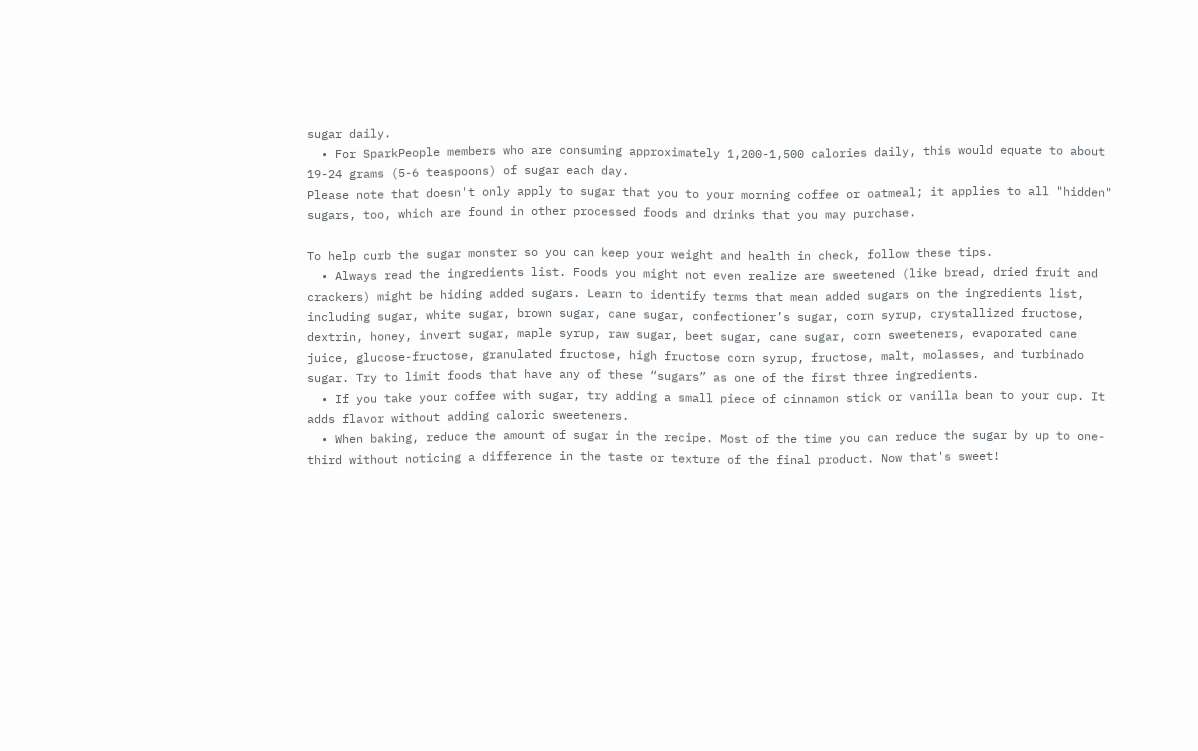sugar daily.
  • For SparkPeople members who are consuming approximately 1,200-1,500 calories daily, this would equate to about 19-24 grams (5-6 teaspoons) of sugar each day.
Please note that doesn't only apply to sugar that you to your morning coffee or oatmeal; it applies to all "hidden" sugars, too, which are found in other processed foods and drinks that you may purchase.

To help curb the sugar monster so you can keep your weight and health in check, follow these tips.
  • Always read the ingredients list. Foods you might not even realize are sweetened (like bread, dried fruit and crackers) might be hiding added sugars. Learn to identify terms that mean added sugars on the ingredients list, including sugar, white sugar, brown sugar, cane sugar, confectioner’s sugar, corn syrup, crystallized fructose, dextrin, honey, invert sugar, maple syrup, raw sugar, beet sugar, cane sugar, corn sweeteners, evaporated cane juice, glucose-fructose, granulated fructose, high fructose corn syrup, fructose, malt, molasses, and turbinado sugar. Try to limit foods that have any of these “sugars” as one of the first three ingredients.
  • If you take your coffee with sugar, try adding a small piece of cinnamon stick or vanilla bean to your cup. It adds flavor without adding caloric sweeteners.
  • When baking, reduce the amount of sugar in the recipe. Most of the time you can reduce the sugar by up to one-third without noticing a difference in the taste or texture of the final product. Now that's sweet!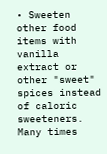• Sweeten other food items with vanilla extract or other "sweet" spices instead of caloric sweeteners. Many times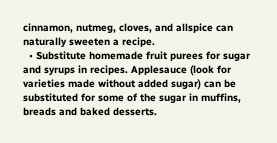cinnamon, nutmeg, cloves, and allspice can naturally sweeten a recipe.
  • Substitute homemade fruit purees for sugar and syrups in recipes. Applesauce (look for varieties made without added sugar) can be substituted for some of the sugar in muffins, breads and baked desserts.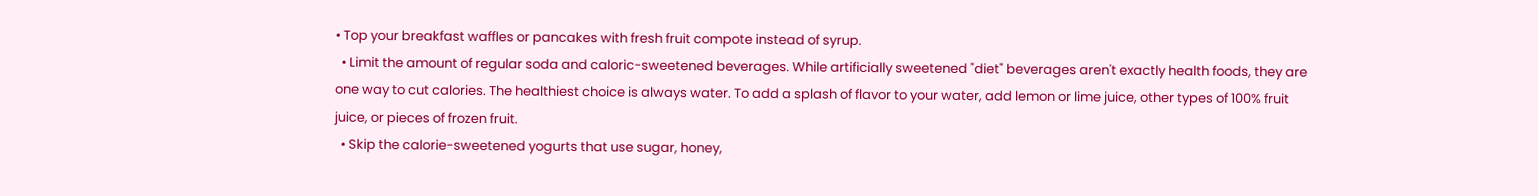• Top your breakfast waffles or pancakes with fresh fruit compote instead of syrup.
  • Limit the amount of regular soda and caloric-sweetened beverages. While artificially sweetened "diet" beverages aren't exactly health foods, they are one way to cut calories. The healthiest choice is always water. To add a splash of flavor to your water, add lemon or lime juice, other types of 100% fruit juice, or pieces of frozen fruit.
  • Skip the calorie-sweetened yogurts that use sugar, honey,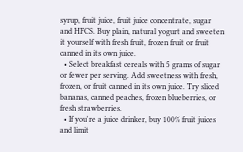syrup, fruit juice, fruit juice concentrate, sugar and HFCS. Buy plain, natural yogurt and sweeten it yourself with fresh fruit, frozen fruit or fruit canned in its own juice.
  • Select breakfast cereals with 5 grams of sugar or fewer per serving. Add sweetness with fresh, frozen, or fruit canned in its own juice. Try sliced bananas, canned peaches, frozen blueberries, or fresh strawberries.
  • If you're a juice drinker, buy 100% fruit juices and limit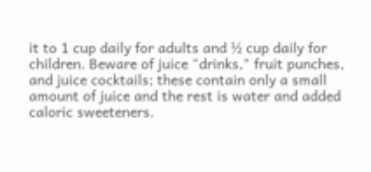it to 1 cup daily for adults and ½ cup daily for children. Beware of juice "drinks," fruit punches, and juice cocktails; these contain only a small amount of juice and the rest is water and added caloric sweeteners.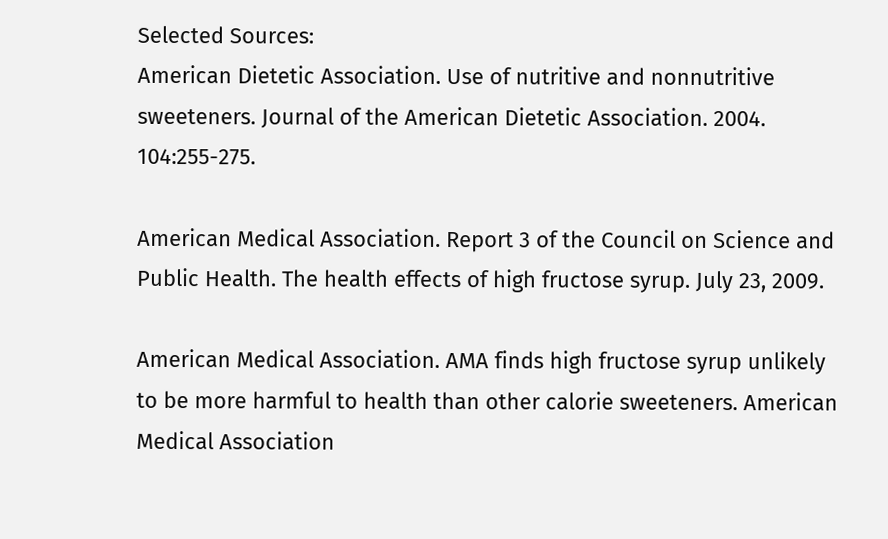Selected Sources:
American Dietetic Association. Use of nutritive and nonnutritive sweeteners. Journal of the American Dietetic Association. 2004. 104:255-275.

American Medical Association. Report 3 of the Council on Science and Public Health. The health effects of high fructose syrup. July 23, 2009.

American Medical Association. AMA finds high fructose syrup unlikely to be more harmful to health than other calorie sweeteners. American Medical Association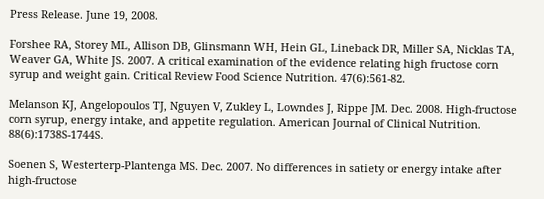Press Release. June 19, 2008.

Forshee RA, Storey ML, Allison DB, Glinsmann WH, Hein GL, Lineback DR, Miller SA, Nicklas TA, Weaver GA, White JS. 2007. A critical examination of the evidence relating high fructose corn syrup and weight gain. Critical Review Food Science Nutrition. 47(6):561-82.

Melanson KJ, Angelopoulos TJ, Nguyen V, Zukley L, Lowndes J, Rippe JM. Dec. 2008. High-fructose corn syrup, energy intake, and appetite regulation. American Journal of Clinical Nutrition. 88(6):1738S-1744S.

Soenen S, Westerterp-Plantenga MS. Dec. 2007. No differences in satiety or energy intake after high-fructose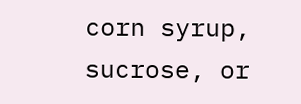corn syrup, sucrose, or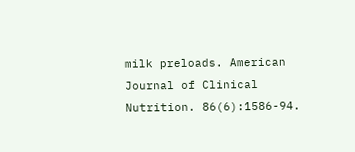milk preloads. American Journal of Clinical Nutrition. 86(6):1586-94.